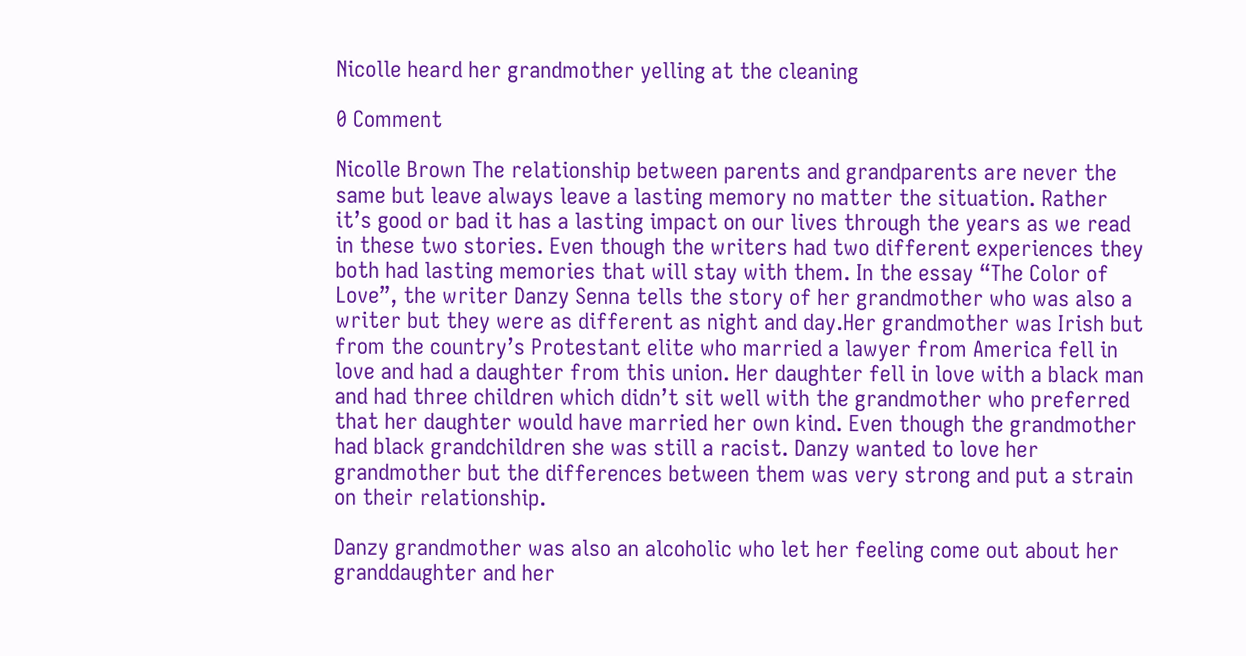Nicolle heard her grandmother yelling at the cleaning

0 Comment

Nicolle Brown The relationship between parents and grandparents are never the same but leave always leave a lasting memory no matter the situation. Rather it’s good or bad it has a lasting impact on our lives through the years as we read in these two stories. Even though the writers had two different experiences they both had lasting memories that will stay with them. In the essay “The Color of Love”, the writer Danzy Senna tells the story of her grandmother who was also a writer but they were as different as night and day.Her grandmother was Irish but from the country’s Protestant elite who married a lawyer from America fell in love and had a daughter from this union. Her daughter fell in love with a black man and had three children which didn’t sit well with the grandmother who preferred that her daughter would have married her own kind. Even though the grandmother had black grandchildren she was still a racist. Danzy wanted to love her grandmother but the differences between them was very strong and put a strain on their relationship.

Danzy grandmother was also an alcoholic who let her feeling come out about her granddaughter and her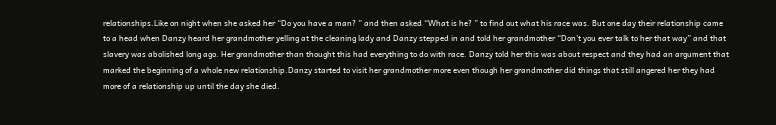relationships.Like on night when she asked her “Do you have a man? ” and then asked “What is he? ” to find out what his race was. But one day their relationship came to a head when Danzy heard her grandmother yelling at the cleaning lady and Danzy stepped in and told her grandmother “Don’t you ever talk to her that way” and that slavery was abolished long ago. Her grandmother than thought this had everything to do with race. Danzy told her this was about respect and they had an argument that marked the beginning of a whole new relationship.Danzy started to visit her grandmother more even though her grandmother did things that still angered her they had more of a relationship up until the day she died.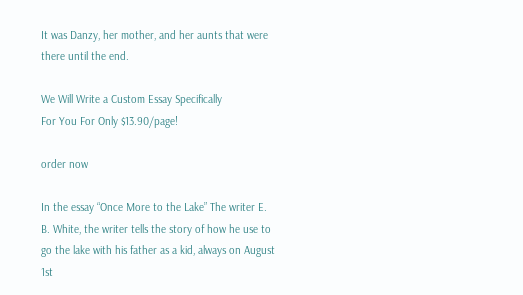It was Danzy, her mother, and her aunts that were there until the end.

We Will Write a Custom Essay Specifically
For You For Only $13.90/page!

order now

In the essay “Once More to the Lake” The writer E. B. White, the writer tells the story of how he use to go the lake with his father as a kid, always on August 1st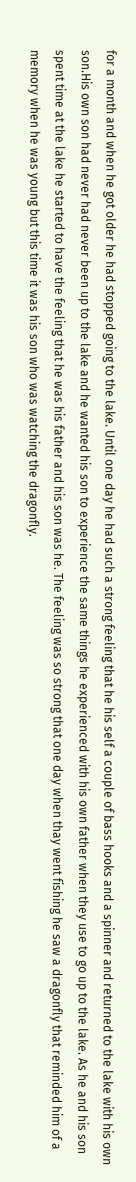for a month and when he got older he had stopped going to the lake. Until one day he had such a strong feeling that he his self a couple of bass hooks and a spinner and returned to the lake with his own son.His own son had never had never been up to the lake and he wanted his son to experience the same things he experienced with his own father when they use to go up to the lake. As he and his son spent time at the lake he started to have the feeling that he was his father and his son was he. The feeling was so strong that one day when thay went fishing he saw a dragonfly that reminded him of a memory when he was young but this time it was his son who was watching the dragonfly.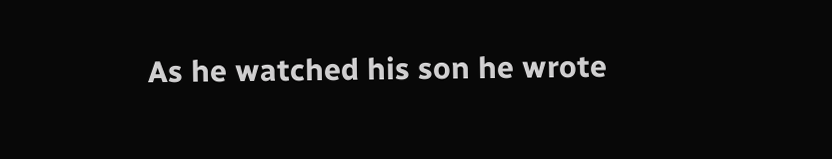As he watched his son he wrote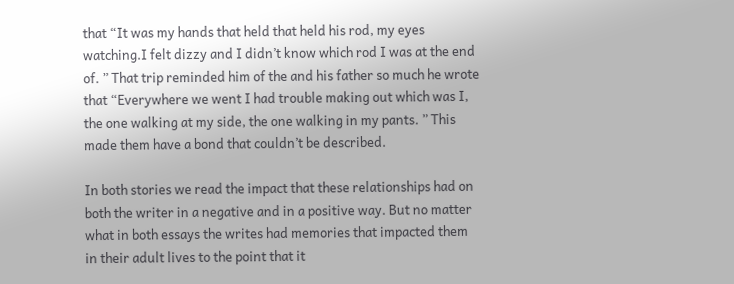that “It was my hands that held that held his rod, my eyes watching.I felt dizzy and I didn’t know which rod I was at the end of. ” That trip reminded him of the and his father so much he wrote that “Everywhere we went I had trouble making out which was I, the one walking at my side, the one walking in my pants. ” This made them have a bond that couldn’t be described.

In both stories we read the impact that these relationships had on both the writer in a negative and in a positive way. But no matter what in both essays the writes had memories that impacted them in their adult lives to the point that it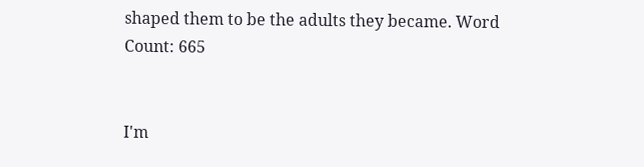shaped them to be the adults they became. Word Count: 665


I'm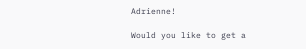Adrienne!

Would you like to get a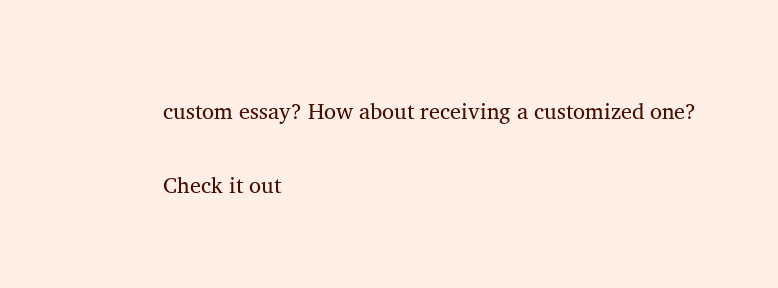custom essay? How about receiving a customized one?

Check it out